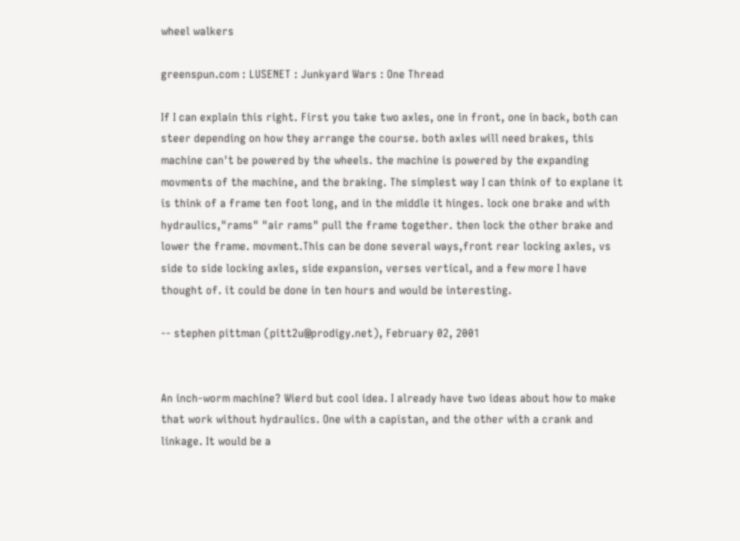wheel walkers

greenspun.com : LUSENET : Junkyard Wars : One Thread

If I can explain this right. First you take two axles, one in front, one in back, both can steer depending on how they arrange the course. both axles will need brakes, this machine can't be powered by the wheels. the machine is powered by the expanding movments of the machine, and the braking. The simplest way I can think of to explane it is think of a frame ten foot long, and in the middle it hinges. lock one brake and with hydraulics,"rams" "air rams" pull the frame together. then lock the other brake and lower the frame. movment.This can be done several ways,front rear locking axles, vs side to side locking axles, side expansion, verses vertical, and a few more I have thought of. it could be done in ten hours and would be interesting.

-- stephen pittman (pitt2u@prodigy.net), February 02, 2001


An inch-worm machine? Wierd but cool idea. I already have two ideas about how to make that work without hydraulics. One with a capistan, and the other with a crank and linkage. It would be a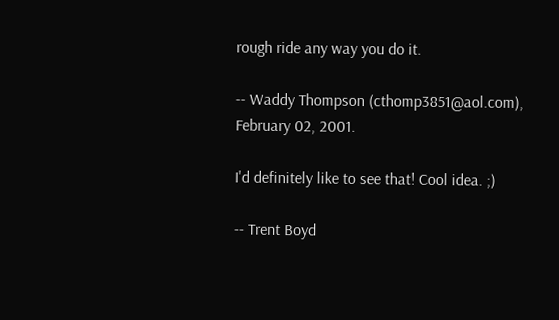rough ride any way you do it.

-- Waddy Thompson (cthomp3851@aol.com), February 02, 2001.

I'd definitely like to see that! Cool idea. ;)

-- Trent Boyd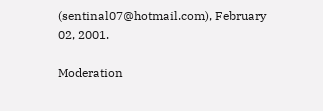(sentinal07@hotmail.com), February 02, 2001.

Moderation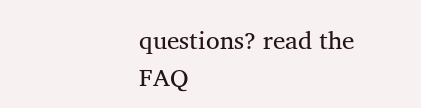questions? read the FAQ